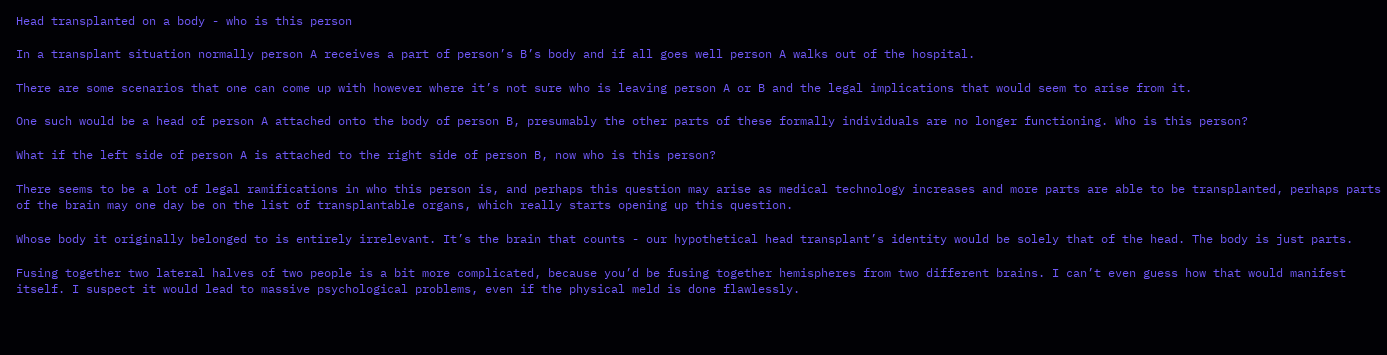Head transplanted on a body - who is this person

In a transplant situation normally person A receives a part of person’s B’s body and if all goes well person A walks out of the hospital.

There are some scenarios that one can come up with however where it’s not sure who is leaving person A or B and the legal implications that would seem to arise from it.

One such would be a head of person A attached onto the body of person B, presumably the other parts of these formally individuals are no longer functioning. Who is this person?

What if the left side of person A is attached to the right side of person B, now who is this person?

There seems to be a lot of legal ramifications in who this person is, and perhaps this question may arise as medical technology increases and more parts are able to be transplanted, perhaps parts of the brain may one day be on the list of transplantable organs, which really starts opening up this question.

Whose body it originally belonged to is entirely irrelevant. It’s the brain that counts - our hypothetical head transplant’s identity would be solely that of the head. The body is just parts.

Fusing together two lateral halves of two people is a bit more complicated, because you’d be fusing together hemispheres from two different brains. I can’t even guess how that would manifest itself. I suspect it would lead to massive psychological problems, even if the physical meld is done flawlessly.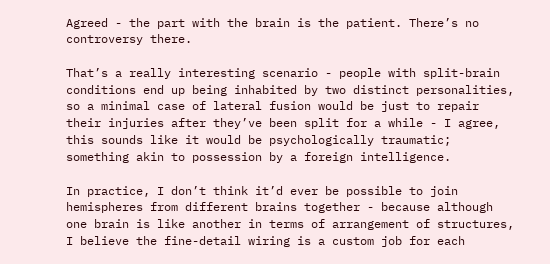Agreed - the part with the brain is the patient. There’s no controversy there.

That’s a really interesting scenario - people with split-brain conditions end up being inhabited by two distinct personalities, so a minimal case of lateral fusion would be just to repair their injuries after they’ve been split for a while - I agree, this sounds like it would be psychologically traumatic; something akin to possession by a foreign intelligence.

In practice, I don’t think it’d ever be possible to join hemispheres from different brains together - because although one brain is like another in terms of arrangement of structures, I believe the fine-detail wiring is a custom job for each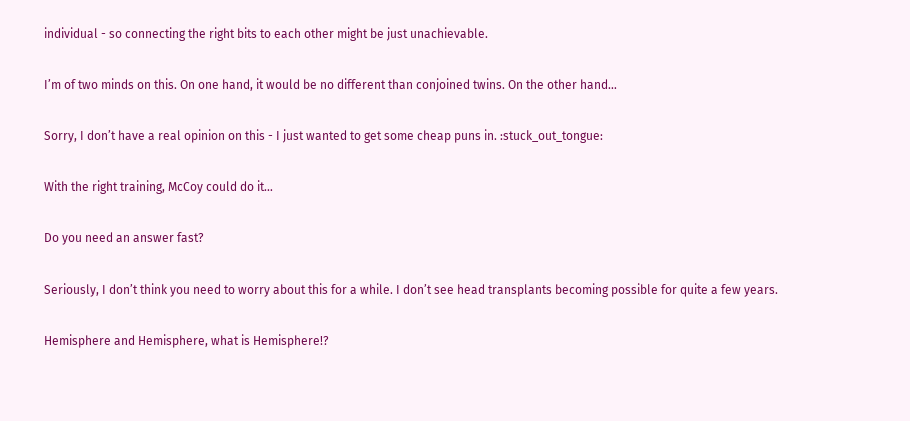individual - so connecting the right bits to each other might be just unachievable.

I’m of two minds on this. On one hand, it would be no different than conjoined twins. On the other hand…

Sorry, I don’t have a real opinion on this - I just wanted to get some cheap puns in. :stuck_out_tongue:

With the right training, McCoy could do it…

Do you need an answer fast?

Seriously, I don’t think you need to worry about this for a while. I don’t see head transplants becoming possible for quite a few years.

Hemisphere and Hemisphere, what is Hemisphere!?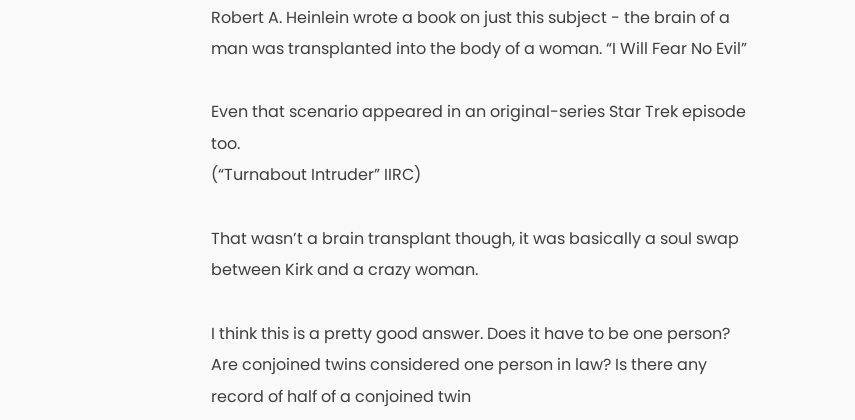Robert A. Heinlein wrote a book on just this subject - the brain of a man was transplanted into the body of a woman. “I Will Fear No Evil”

Even that scenario appeared in an original-series Star Trek episode too.
(“Turnabout Intruder” IIRC)

That wasn’t a brain transplant though, it was basically a soul swap between Kirk and a crazy woman.

I think this is a pretty good answer. Does it have to be one person? Are conjoined twins considered one person in law? Is there any record of half of a conjoined twin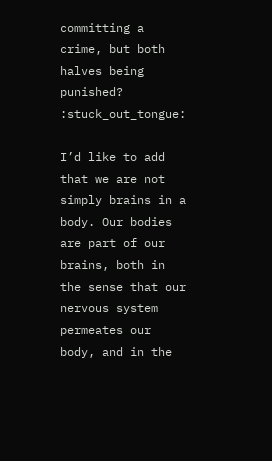committing a crime, but both halves being punished? :stuck_out_tongue:

I’d like to add that we are not simply brains in a body. Our bodies are part of our brains, both in the sense that our nervous system permeates our body, and in the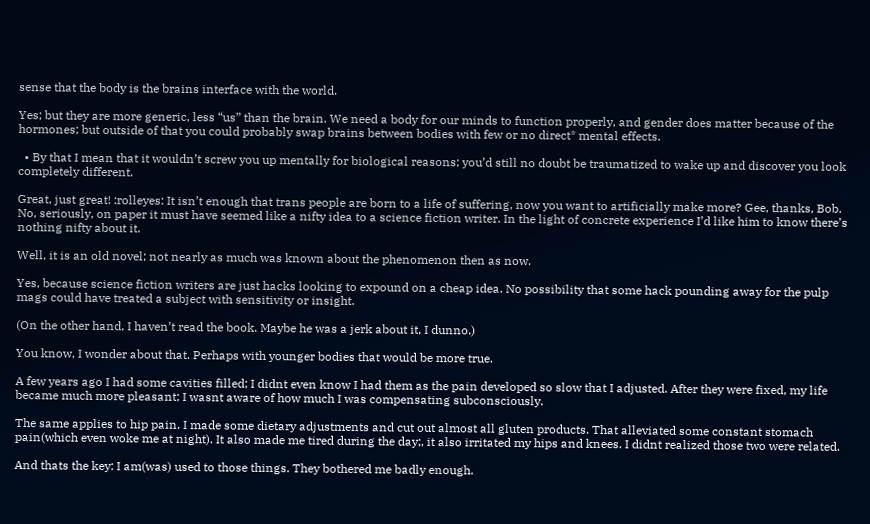sense that the body is the brains interface with the world.

Yes; but they are more generic, less “us” than the brain. We need a body for our minds to function properly, and gender does matter because of the hormones; but outside of that you could probably swap brains between bodies with few or no direct* mental effects.

  • By that I mean that it wouldn’t screw you up mentally for biological reasons; you’d still no doubt be traumatized to wake up and discover you look completely different.

Great, just great! :rolleyes: It isn’t enough that trans people are born to a life of suffering, now you want to artificially make more? Gee, thanks, Bob. No, seriously, on paper it must have seemed like a nifty idea to a science fiction writer. In the light of concrete experience I’d like him to know there’s nothing nifty about it.

Well, it is an old novel; not nearly as much was known about the phenomenon then as now.

Yes, because science fiction writers are just hacks looking to expound on a cheap idea. No possibility that some hack pounding away for the pulp mags could have treated a subject with sensitivity or insight.

(On the other hand, I haven’t read the book. Maybe he was a jerk about it, I dunno.)

You know, I wonder about that. Perhaps with younger bodies that would be more true.

A few years ago I had some cavities filled; I didnt even know I had them as the pain developed so slow that I adjusted. After they were fixed, my life became much more pleasant; I wasnt aware of how much I was compensating subconsciously.

The same applies to hip pain. I made some dietary adjustments and cut out almost all gluten products. That alleviated some constant stomach pain(which even woke me at night). It also made me tired during the day;, it also irritated my hips and knees. I didnt realized those two were related.

And thats the key: I am(was) used to those things. They bothered me badly enough.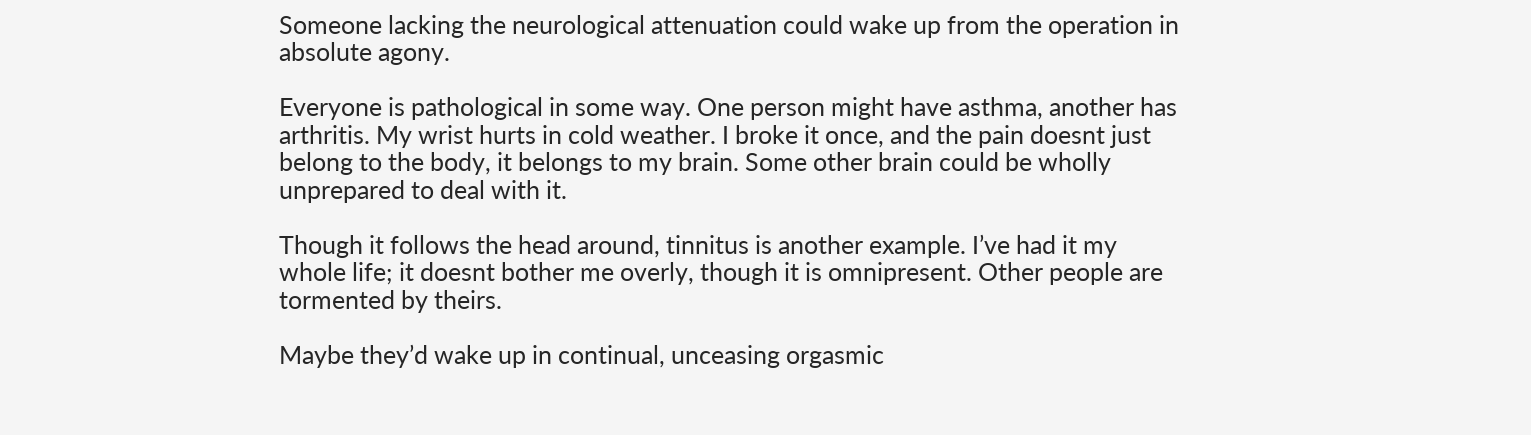Someone lacking the neurological attenuation could wake up from the operation in absolute agony.

Everyone is pathological in some way. One person might have asthma, another has arthritis. My wrist hurts in cold weather. I broke it once, and the pain doesnt just belong to the body, it belongs to my brain. Some other brain could be wholly unprepared to deal with it.

Though it follows the head around, tinnitus is another example. I’ve had it my whole life; it doesnt bother me overly, though it is omnipresent. Other people are tormented by theirs.

Maybe they’d wake up in continual, unceasing orgasmic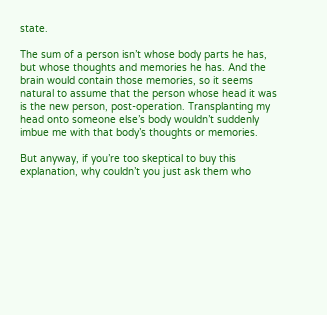state.

The sum of a person isn’t whose body parts he has, but whose thoughts and memories he has. And the brain would contain those memories, so it seems natural to assume that the person whose head it was is the new person, post-operation. Transplanting my head onto someone else’s body wouldn’t suddenly imbue me with that body’s thoughts or memories.

But anyway, if you’re too skeptical to buy this explanation, why couldn’t you just ask them who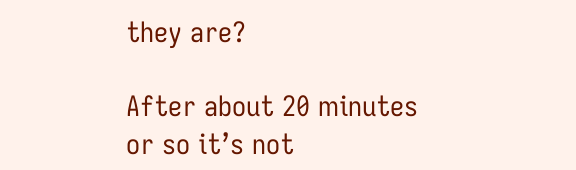they are?

After about 20 minutes or so it’s not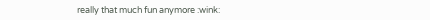really that much fun anymore :wink: